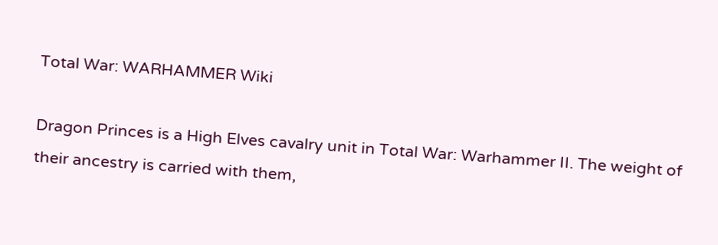Total War: WARHAMMER Wiki

Dragon Princes is a High Elves cavalry unit in Total War: Warhammer II. The weight of their ancestry is carried with them,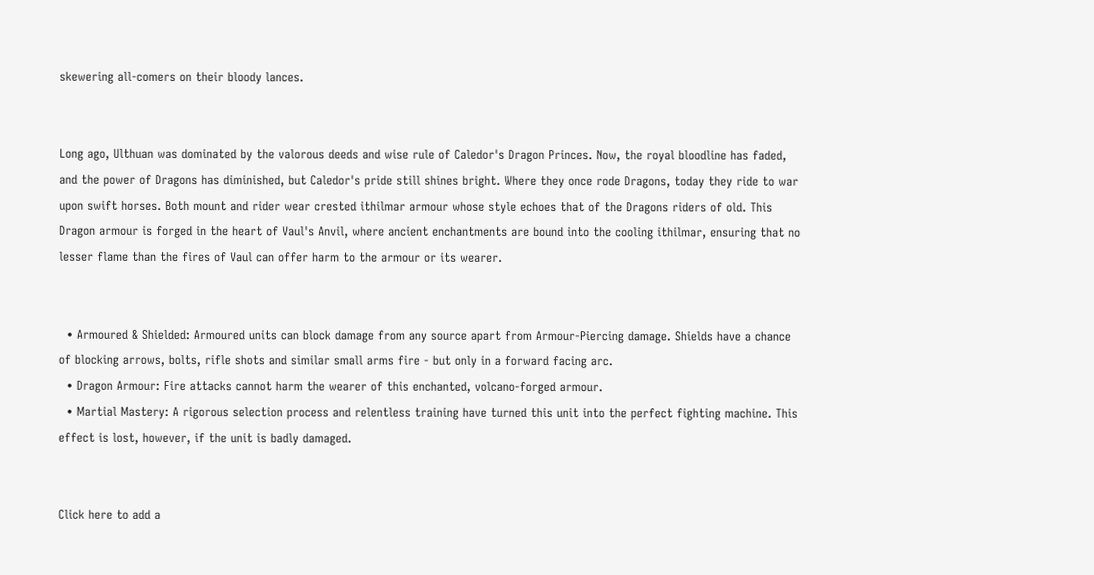skewering all-comers on their bloody lances.


Long ago, Ulthuan was dominated by the valorous deeds and wise rule of Caledor's Dragon Princes. Now, the royal bloodline has faded, and the power of Dragons has diminished, but Caledor's pride still shines bright. Where they once rode Dragons, today they ride to war upon swift horses. Both mount and rider wear crested ithilmar armour whose style echoes that of the Dragons riders of old. This Dragon armour is forged in the heart of Vaul's Anvil, where ancient enchantments are bound into the cooling ithilmar, ensuring that no lesser flame than the fires of Vaul can offer harm to the armour or its wearer.


  • Armoured & Shielded: Armoured units can block damage from any source apart from Armour-Piercing damage. Shields have a chance of blocking arrows, bolts, rifle shots and similar small arms fire - but only in a forward facing arc.
  • Dragon Armour: Fire attacks cannot harm the wearer of this enchanted, volcano-forged armour.
  • Martial Mastery: A rigorous selection process and relentless training have turned this unit into the perfect fighting machine. This effect is lost, however, if the unit is badly damaged.


Click here to add a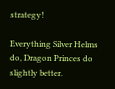strategy!

Everything Silver Helms do, Dragon Princes do slightly better.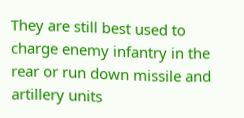They are still best used to charge enemy infantry in the rear or run down missile and artillery units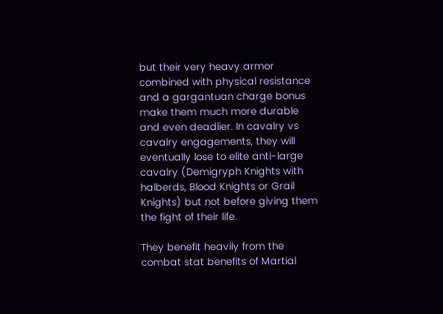but their very heavy armor combined with physical resistance and a gargantuan charge bonus make them much more durable and even deadlier. In cavalry vs cavalry engagements, they will eventually lose to elite anti-large cavalry (Demigryph Knights with halberds, Blood Knights or Grail Knights) but not before giving them the fight of their life.

They benefit heavily from the combat stat benefits of Martial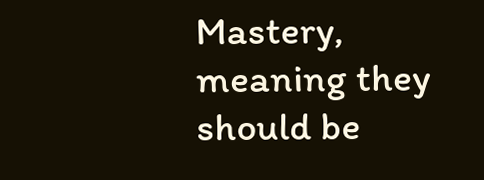Mastery, meaning they should be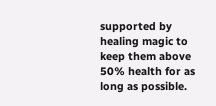supported by healing magic to keep them above 50% health for as long as possible.